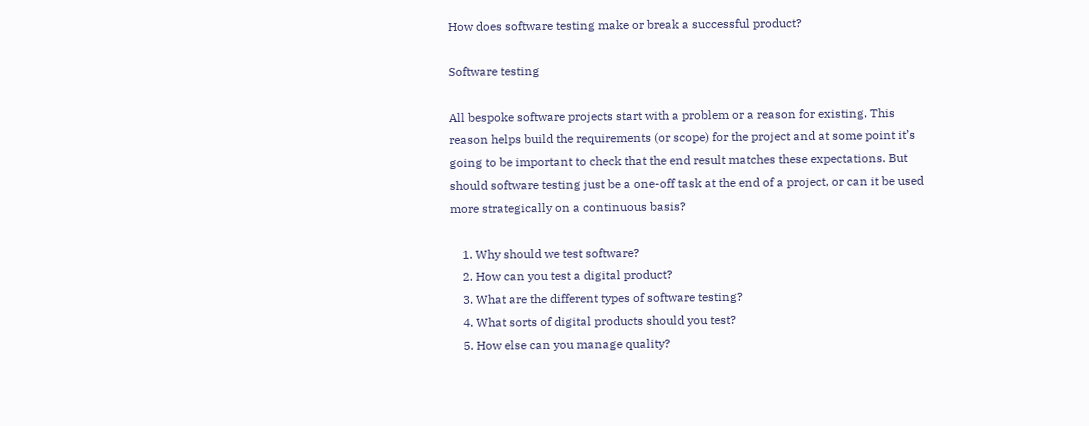How does software testing make or break a successful product?

Software testing

All bespoke software projects start with a problem or a reason for existing. This reason helps build the requirements (or scope) for the project and at some point it’s going to be important to check that the end result matches these expectations. But should software testing just be a one-off task at the end of a project, or can it be used more strategically on a continuous basis?

    1. Why should we test software?
    2. How can you test a digital product?
    3. What are the different types of software testing?
    4. What sorts of digital products should you test?
    5. How else can you manage quality?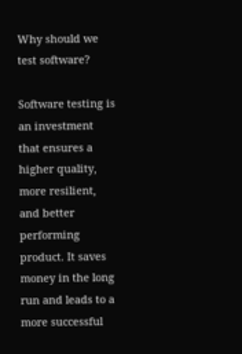Why should we test software?

Software testing is an investment that ensures a higher quality, more resilient, and better performing product. It saves money in the long run and leads to a more successful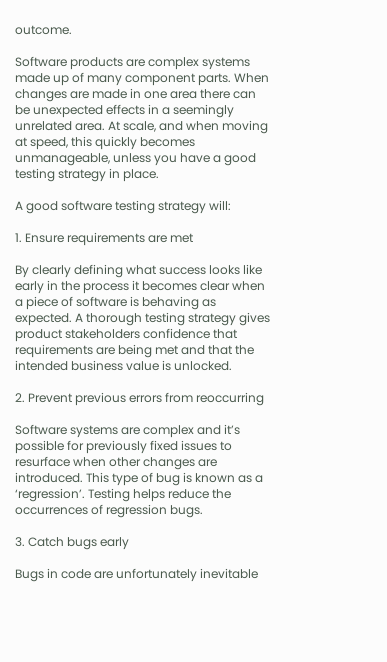outcome.

Software products are complex systems made up of many component parts. When changes are made in one area there can be unexpected effects in a seemingly unrelated area. At scale, and when moving at speed, this quickly becomes unmanageable, unless you have a good testing strategy in place.

A good software testing strategy will:

1. Ensure requirements are met

By clearly defining what success looks like early in the process it becomes clear when a piece of software is behaving as expected. A thorough testing strategy gives product stakeholders confidence that requirements are being met and that the intended business value is unlocked.

2. Prevent previous errors from reoccurring

Software systems are complex and it’s possible for previously fixed issues to resurface when other changes are introduced. This type of bug is known as a ‘regression’. Testing helps reduce the occurrences of regression bugs.

3. Catch bugs early

Bugs in code are unfortunately inevitable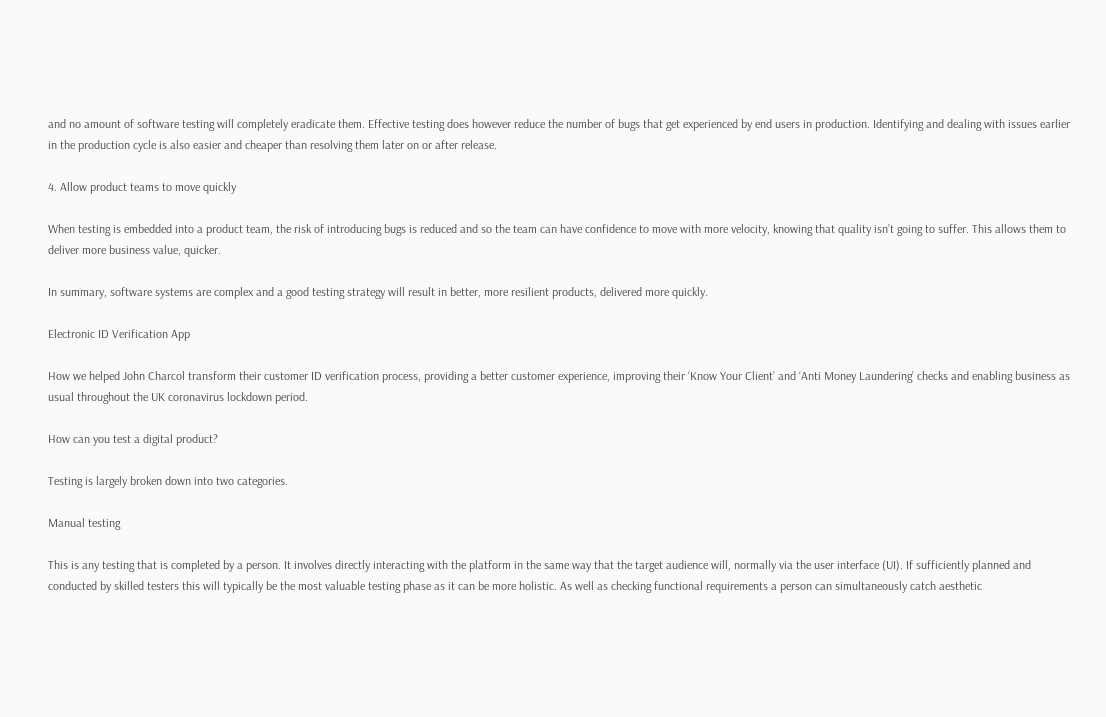and no amount of software testing will completely eradicate them. Effective testing does however reduce the number of bugs that get experienced by end users in production. Identifying and dealing with issues earlier in the production cycle is also easier and cheaper than resolving them later on or after release.

4. Allow product teams to move quickly

When testing is embedded into a product team, the risk of introducing bugs is reduced and so the team can have confidence to move with more velocity, knowing that quality isn’t going to suffer. This allows them to deliver more business value, quicker.

In summary, software systems are complex and a good testing strategy will result in better, more resilient products, delivered more quickly.

Electronic ID Verification App

How we helped John Charcol transform their customer ID verification process, providing a better customer experience, improving their ‘Know Your Client’ and ‘Anti Money Laundering’ checks and enabling business as usual throughout the UK coronavirus lockdown period.

How can you test a digital product?

Testing is largely broken down into two categories.

Manual testing

This is any testing that is completed by a person. It involves directly interacting with the platform in the same way that the target audience will, normally via the user interface (UI). If sufficiently planned and conducted by skilled testers this will typically be the most valuable testing phase as it can be more holistic. As well as checking functional requirements a person can simultaneously catch aesthetic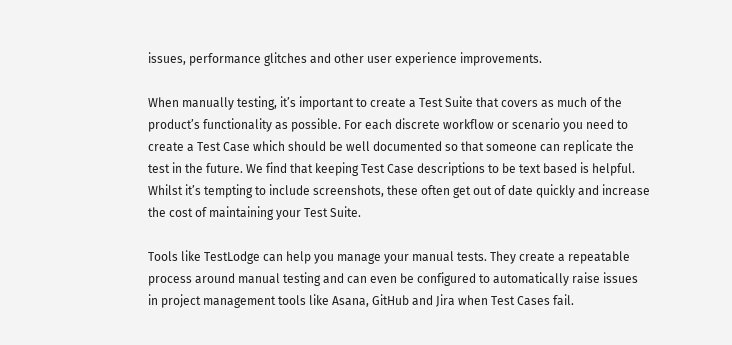issues, performance glitches and other user experience improvements.

When manually testing, it’s important to create a Test Suite that covers as much of the product’s functionality as possible. For each discrete workflow or scenario you need to create a Test Case which should be well documented so that someone can replicate the test in the future. We find that keeping Test Case descriptions to be text based is helpful. Whilst it’s tempting to include screenshots, these often get out of date quickly and increase the cost of maintaining your Test Suite.

Tools like TestLodge can help you manage your manual tests. They create a repeatable process around manual testing and can even be configured to automatically raise issues in project management tools like Asana, GitHub and Jira when Test Cases fail.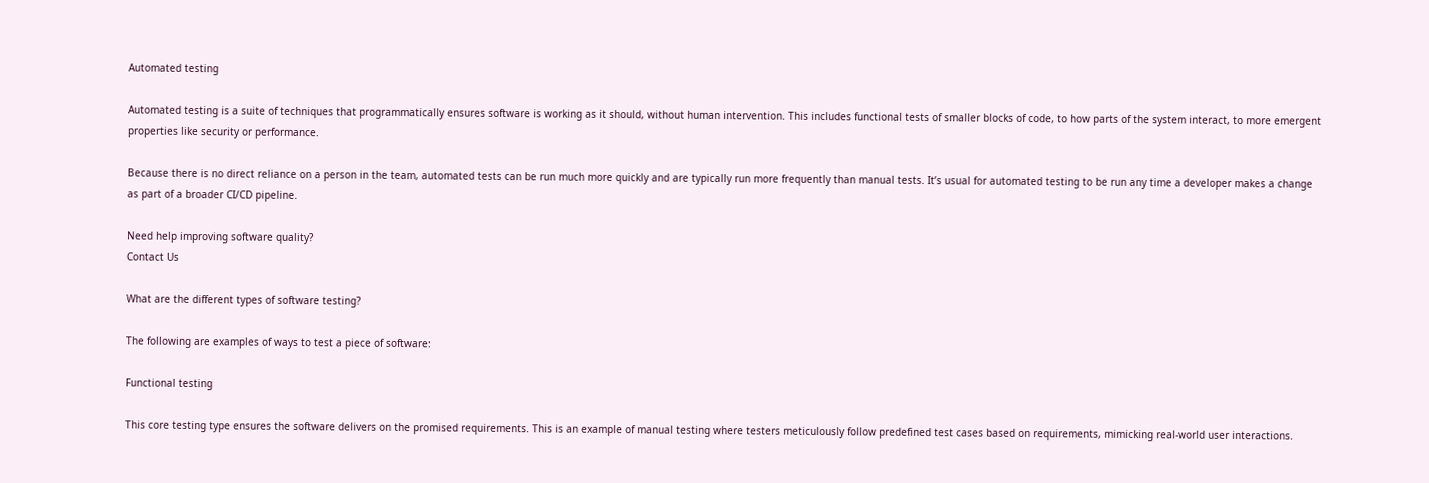Automated testing

Automated testing is a suite of techniques that programmatically ensures software is working as it should, without human intervention. This includes functional tests of smaller blocks of code, to how parts of the system interact, to more emergent properties like security or performance.

Because there is no direct reliance on a person in the team, automated tests can be run much more quickly and are typically run more frequently than manual tests. It’s usual for automated testing to be run any time a developer makes a change as part of a broader CI/CD pipeline.

Need help improving software quality?
Contact Us

What are the different types of software testing?

The following are examples of ways to test a piece of software:

Functional testing

This core testing type ensures the software delivers on the promised requirements. This is an example of manual testing where testers meticulously follow predefined test cases based on requirements, mimicking real-world user interactions.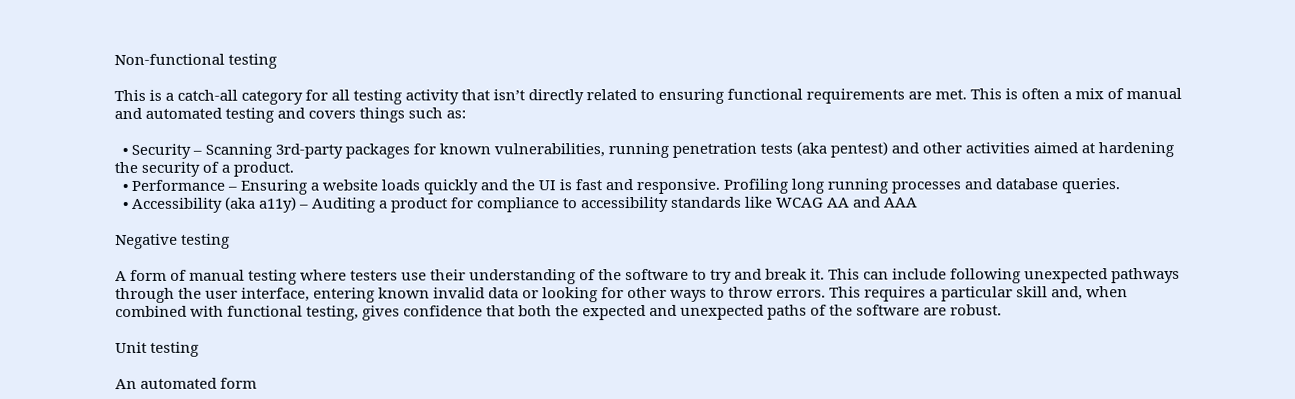Non-functional testing

This is a catch-all category for all testing activity that isn’t directly related to ensuring functional requirements are met. This is often a mix of manual and automated testing and covers things such as:

  • Security – Scanning 3rd-party packages for known vulnerabilities, running penetration tests (aka pentest) and other activities aimed at hardening the security of a product.
  • Performance – Ensuring a website loads quickly and the UI is fast and responsive. Profiling long running processes and database queries.
  • Accessibility (aka a11y) – Auditing a product for compliance to accessibility standards like WCAG AA and AAA

Negative testing

A form of manual testing where testers use their understanding of the software to try and break it. This can include following unexpected pathways through the user interface, entering known invalid data or looking for other ways to throw errors. This requires a particular skill and, when combined with functional testing, gives confidence that both the expected and unexpected paths of the software are robust.

Unit testing

An automated form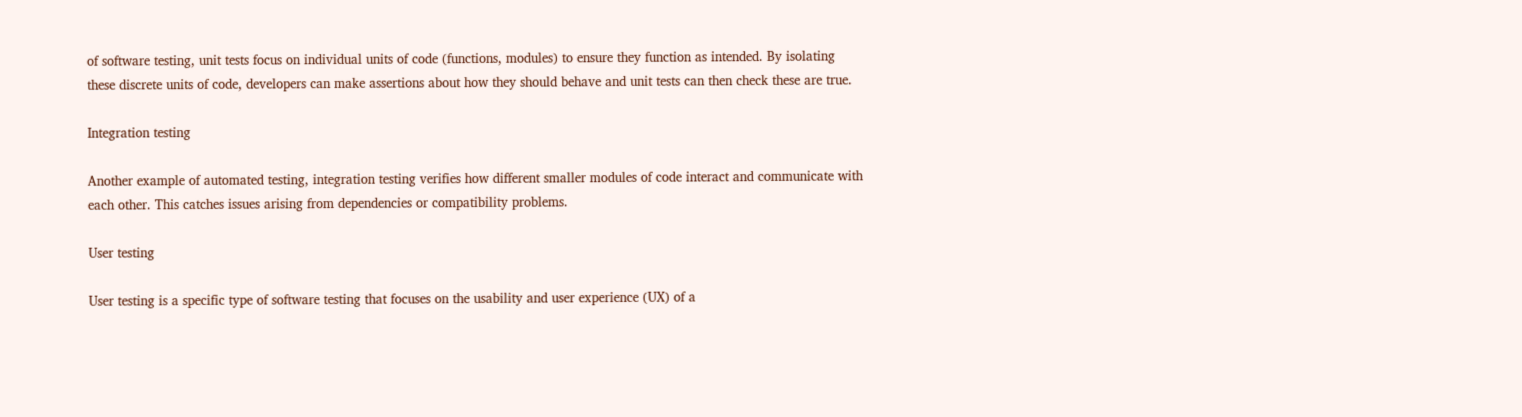of software testing, unit tests focus on individual units of code (functions, modules) to ensure they function as intended. By isolating these discrete units of code, developers can make assertions about how they should behave and unit tests can then check these are true.

Integration testing

Another example of automated testing, integration testing verifies how different smaller modules of code interact and communicate with each other. This catches issues arising from dependencies or compatibility problems.

User testing

User testing is a specific type of software testing that focuses on the usability and user experience (UX) of a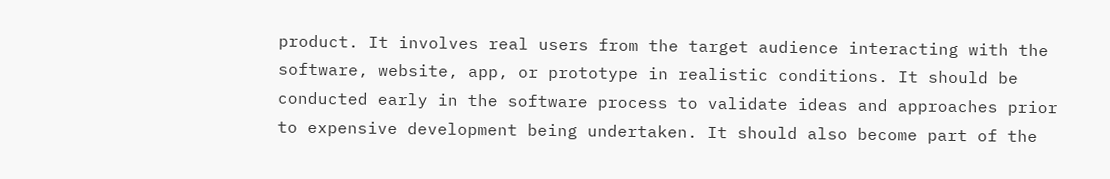product. It involves real users from the target audience interacting with the software, website, app, or prototype in realistic conditions. It should be conducted early in the software process to validate ideas and approaches prior to expensive development being undertaken. It should also become part of the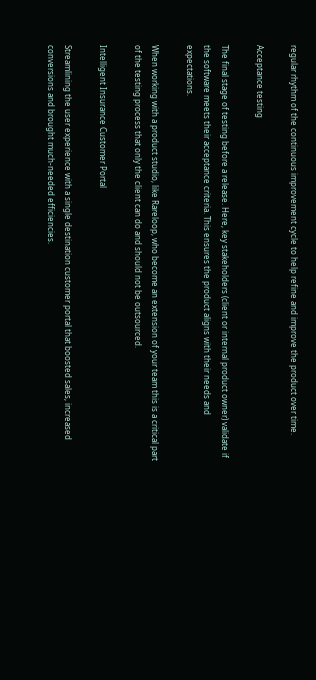regular rhythm of the continuous improvement cycle to help refine and improve the product over time.

Acceptance testing

The final stage of testing before a release. Here, key stakeholders (client or internal product owner) validate if the software meets their acceptance criteria. This ensures the product aligns with their needs and expectations.

When working with a product studio, like Rareloop, who become an extension of your team this is a critical part of the testing process that only the client can do and should not be outsourced.

Intelligent Insurance Customer Portal

Streamlining the user experience with a single destination customer portal that boosted sales, increased conversions and brought much-needed efficiencies.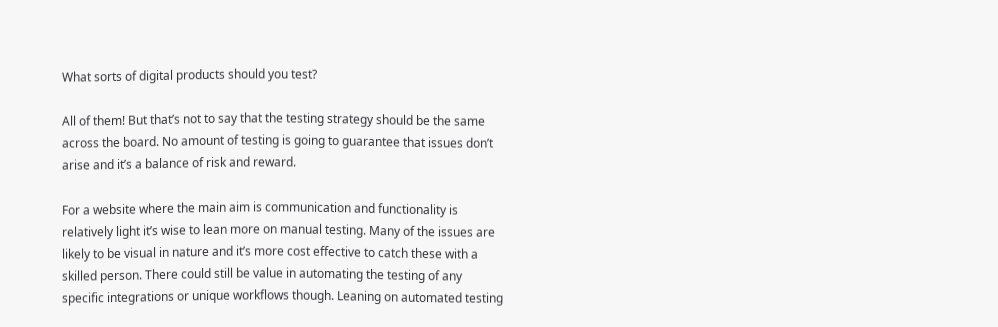What sorts of digital products should you test?

All of them! But that’s not to say that the testing strategy should be the same across the board. No amount of testing is going to guarantee that issues don’t arise and it’s a balance of risk and reward.

For a website where the main aim is communication and functionality is relatively light it’s wise to lean more on manual testing. Many of the issues are likely to be visual in nature and it’s more cost effective to catch these with a skilled person. There could still be value in automating the testing of any specific integrations or unique workflows though. Leaning on automated testing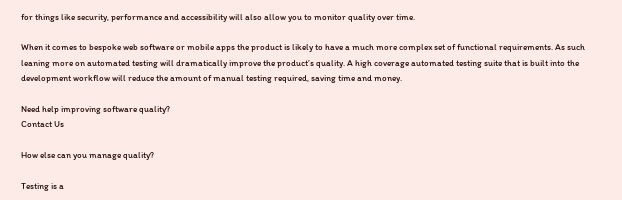for things like security, performance and accessibility will also allow you to monitor quality over time.

When it comes to bespoke web software or mobile apps the product is likely to have a much more complex set of functional requirements. As such leaning more on automated testing will dramatically improve the product’s quality. A high coverage automated testing suite that is built into the development workflow will reduce the amount of manual testing required, saving time and money.

Need help improving software quality?
Contact Us

How else can you manage quality?

Testing is a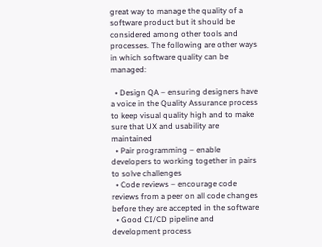great way to manage the quality of a software product but it should be considered among other tools and processes. The following are other ways in which software quality can be managed:

  • Design QA – ensuring designers have a voice in the Quality Assurance process to keep visual quality high and to make sure that UX and usability are maintained
  • Pair programming – enable developers to working together in pairs to solve challenges
  • Code reviews – encourage code reviews from a peer on all code changes before they are accepted in the software
  • Good CI/CD pipeline and development process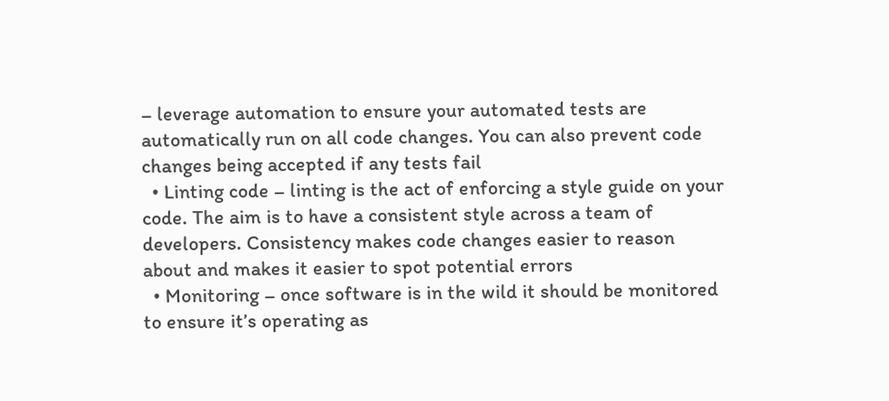– leverage automation to ensure your automated tests are automatically run on all code changes. You can also prevent code changes being accepted if any tests fail
  • Linting code – linting is the act of enforcing a style guide on your code. The aim is to have a consistent style across a team of developers. Consistency makes code changes easier to reason about and makes it easier to spot potential errors
  • Monitoring – once software is in the wild it should be monitored to ensure it’s operating as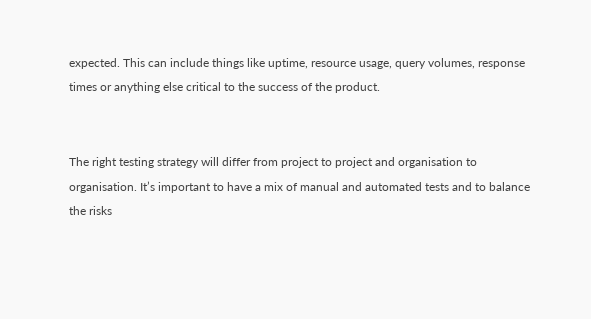expected. This can include things like uptime, resource usage, query volumes, response times or anything else critical to the success of the product.


The right testing strategy will differ from project to project and organisation to organisation. It’s important to have a mix of manual and automated tests and to balance the risks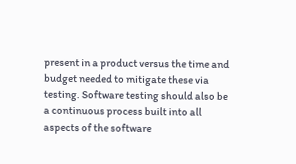present in a product versus the time and budget needed to mitigate these via testing. Software testing should also be a continuous process built into all aspects of the software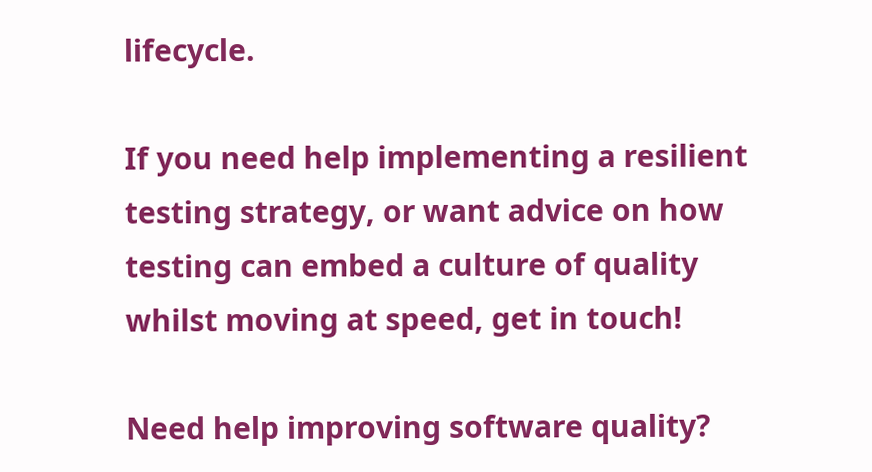lifecycle.

If you need help implementing a resilient testing strategy, or want advice on how testing can embed a culture of quality whilst moving at speed, get in touch!

Need help improving software quality?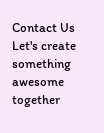Contact Us
Let's create something awesome together